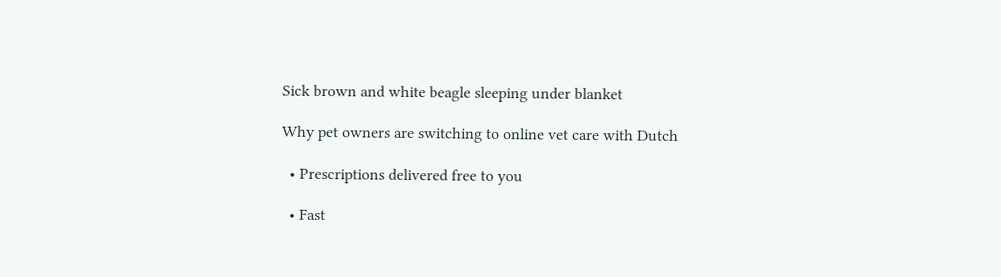Sick brown and white beagle sleeping under blanket

Why pet owners are switching to online vet care with Dutch

  • Prescriptions delivered free to you

  • Fast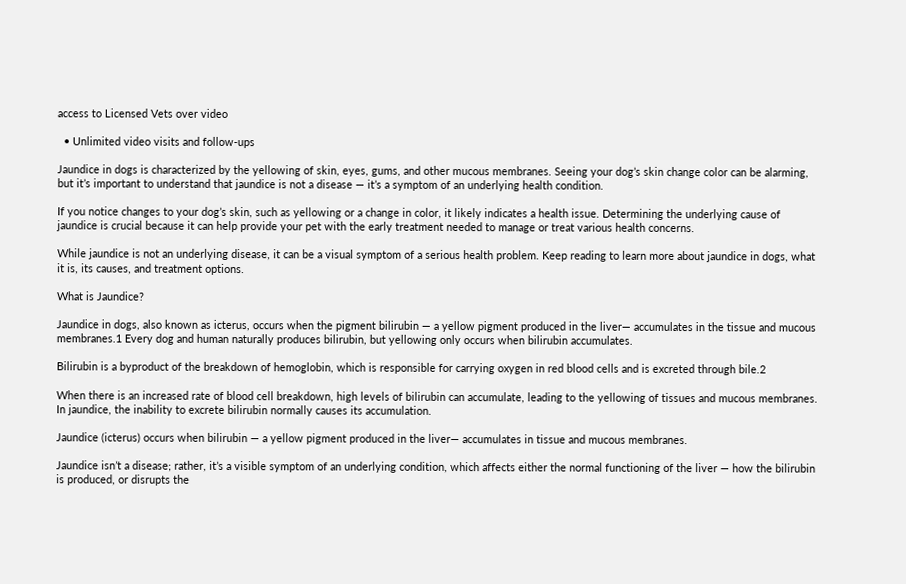access to Licensed Vets over video

  • Unlimited video visits and follow-ups

Jaundice in dogs is characterized by the yellowing of skin, eyes, gums, and other mucous membranes. Seeing your dog’s skin change color can be alarming, but it’s important to understand that jaundice is not a disease — it’s a symptom of an underlying health condition.

If you notice changes to your dog’s skin, such as yellowing or a change in color, it likely indicates a health issue. Determining the underlying cause of jaundice is crucial because it can help provide your pet with the early treatment needed to manage or treat various health concerns.

While jaundice is not an underlying disease, it can be a visual symptom of a serious health problem. Keep reading to learn more about jaundice in dogs, what it is, its causes, and treatment options.

What is Jaundice?

Jaundice in dogs, also known as icterus, occurs when the pigment bilirubin — a yellow pigment produced in the liver— accumulates in the tissue and mucous membranes.1 Every dog and human naturally produces bilirubin, but yellowing only occurs when bilirubin accumulates.

Bilirubin is a byproduct of the breakdown of hemoglobin, which is responsible for carrying oxygen in red blood cells and is excreted through bile.2

When there is an increased rate of blood cell breakdown, high levels of bilirubin can accumulate, leading to the yellowing of tissues and mucous membranes. In jaundice, the inability to excrete bilirubin normally causes its accumulation.

Jaundice (icterus) occurs when bilirubin — a yellow pigment produced in the liver— accumulates in tissue and mucous membranes.

Jaundice isn’t a disease; rather, it’s a visible symptom of an underlying condition, which affects either the normal functioning of the liver — how the bilirubin is produced, or disrupts the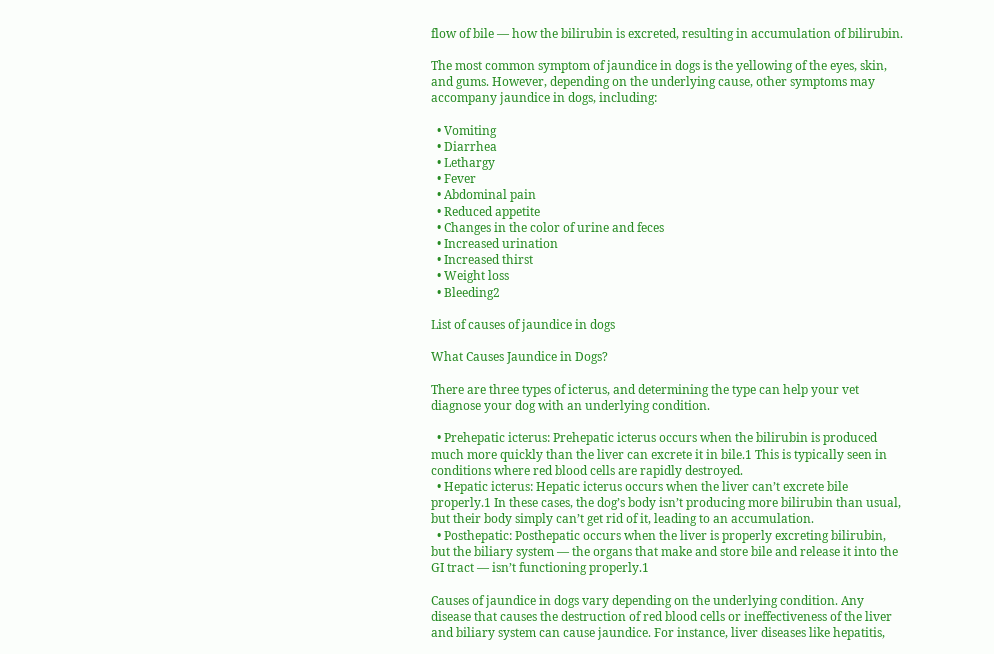flow of bile — how the bilirubin is excreted, resulting in accumulation of bilirubin.

The most common symptom of jaundice in dogs is the yellowing of the eyes, skin, and gums. However, depending on the underlying cause, other symptoms may accompany jaundice in dogs, including:

  • Vomiting
  • Diarrhea
  • Lethargy
  • Fever
  • Abdominal pain
  • Reduced appetite
  • Changes in the color of urine and feces
  • Increased urination
  • Increased thirst
  • Weight loss
  • Bleeding2

List of causes of jaundice in dogs

What Causes Jaundice in Dogs?

There are three types of icterus, and determining the type can help your vet diagnose your dog with an underlying condition.

  • Prehepatic icterus: Prehepatic icterus occurs when the bilirubin is produced much more quickly than the liver can excrete it in bile.1 This is typically seen in conditions where red blood cells are rapidly destroyed.
  • Hepatic icterus: Hepatic icterus occurs when the liver can’t excrete bile properly.1 In these cases, the dog’s body isn’t producing more bilirubin than usual, but their body simply can’t get rid of it, leading to an accumulation.
  • Posthepatic: Posthepatic occurs when the liver is properly excreting bilirubin, but the biliary system — the organs that make and store bile and release it into the GI tract — isn’t functioning properly.1

Causes of jaundice in dogs vary depending on the underlying condition. Any disease that causes the destruction of red blood cells or ineffectiveness of the liver and biliary system can cause jaundice. For instance, liver diseases like hepatitis,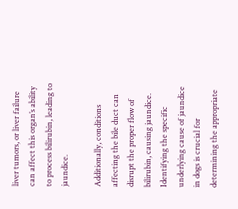liver tumors, or liver failure can affect this organ’s ability to process bilirubin, leading to jaundice.

Additionally, conditions affecting the bile duct can disrupt the proper flow of bilirubin, causing jaundice. Identifying the specific underlying cause of jaundice in dogs is crucial for determining the appropriate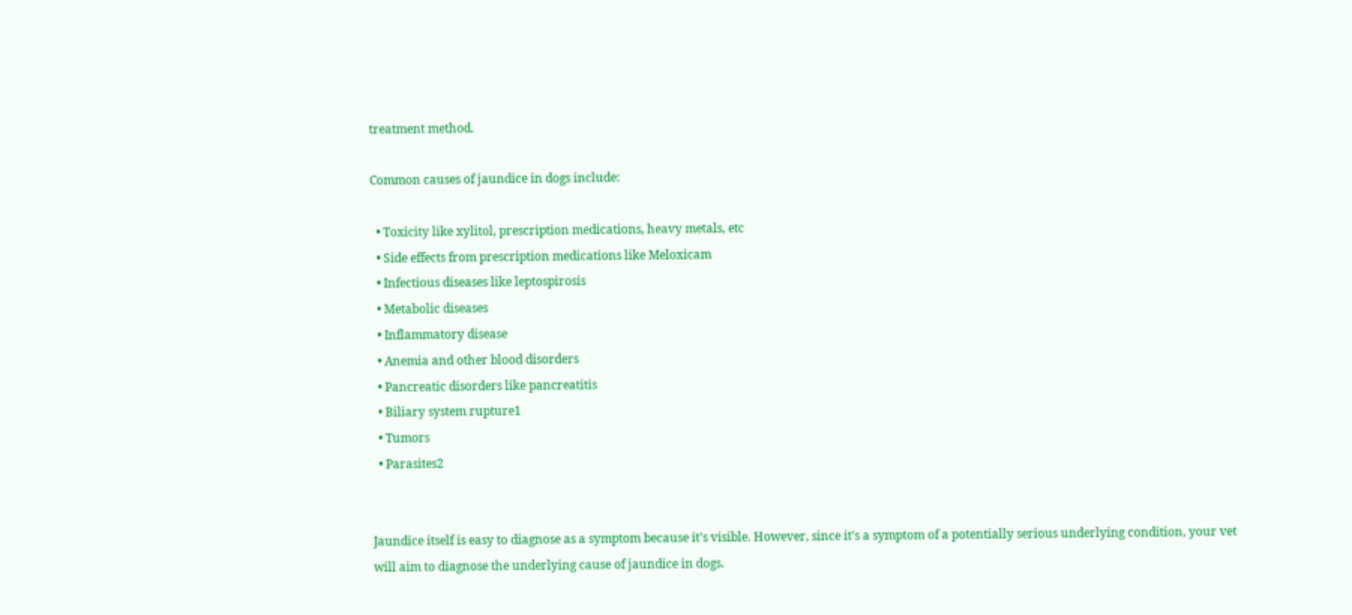treatment method.

Common causes of jaundice in dogs include:

  • Toxicity like xylitol, prescription medications, heavy metals, etc
  • Side effects from prescription medications like Meloxicam
  • Infectious diseases like leptospirosis
  • Metabolic diseases
  • Inflammatory disease
  • Anemia and other blood disorders
  • Pancreatic disorders like pancreatitis
  • Biliary system rupture1
  • Tumors
  • Parasites2


Jaundice itself is easy to diagnose as a symptom because it’s visible. However, since it’s a symptom of a potentially serious underlying condition, your vet will aim to diagnose the underlying cause of jaundice in dogs.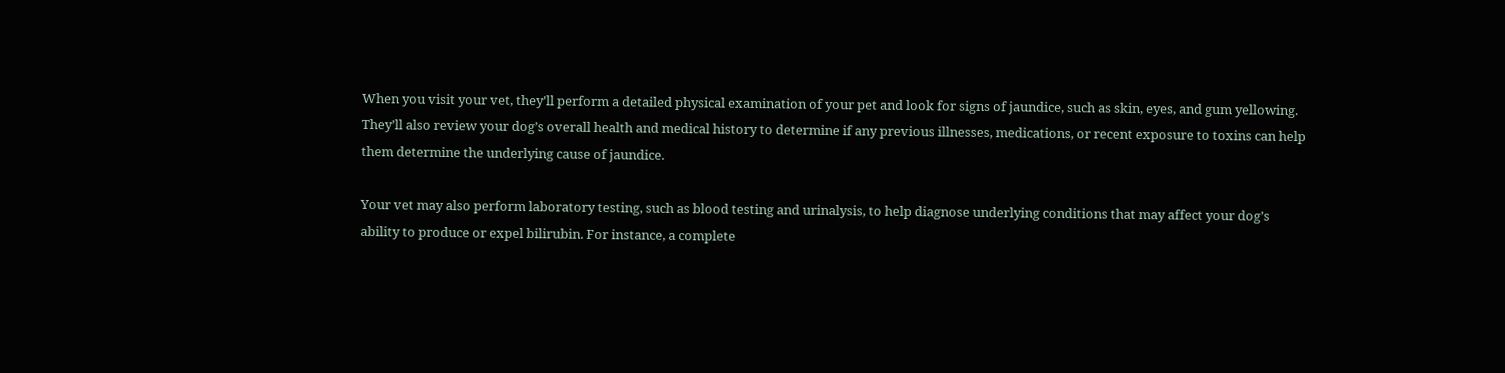When you visit your vet, they’ll perform a detailed physical examination of your pet and look for signs of jaundice, such as skin, eyes, and gum yellowing. They’ll also review your dog’s overall health and medical history to determine if any previous illnesses, medications, or recent exposure to toxins can help them determine the underlying cause of jaundice.

Your vet may also perform laboratory testing, such as blood testing and urinalysis, to help diagnose underlying conditions that may affect your dog’s ability to produce or expel bilirubin. For instance, a complete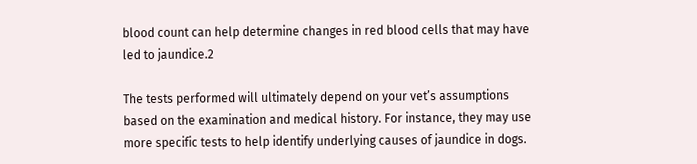blood count can help determine changes in red blood cells that may have led to jaundice.2

The tests performed will ultimately depend on your vet’s assumptions based on the examination and medical history. For instance, they may use more specific tests to help identify underlying causes of jaundice in dogs.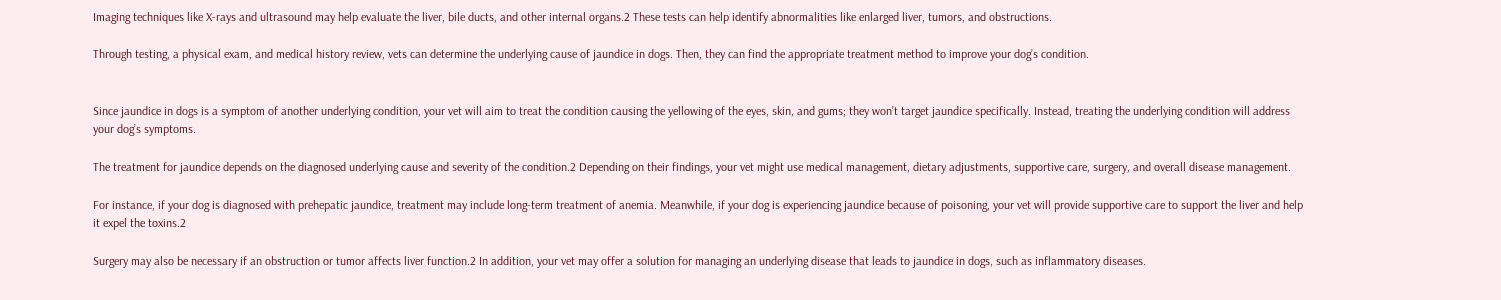Imaging techniques like X-rays and ultrasound may help evaluate the liver, bile ducts, and other internal organs.2 These tests can help identify abnormalities like enlarged liver, tumors, and obstructions.

Through testing, a physical exam, and medical history review, vets can determine the underlying cause of jaundice in dogs. Then, they can find the appropriate treatment method to improve your dog’s condition.


Since jaundice in dogs is a symptom of another underlying condition, your vet will aim to treat the condition causing the yellowing of the eyes, skin, and gums; they won’t target jaundice specifically. Instead, treating the underlying condition will address your dog’s symptoms.

The treatment for jaundice depends on the diagnosed underlying cause and severity of the condition.2 Depending on their findings, your vet might use medical management, dietary adjustments, supportive care, surgery, and overall disease management.

For instance, if your dog is diagnosed with prehepatic jaundice, treatment may include long-term treatment of anemia. Meanwhile, if your dog is experiencing jaundice because of poisoning, your vet will provide supportive care to support the liver and help it expel the toxins.2

Surgery may also be necessary if an obstruction or tumor affects liver function.2 In addition, your vet may offer a solution for managing an underlying disease that leads to jaundice in dogs, such as inflammatory diseases.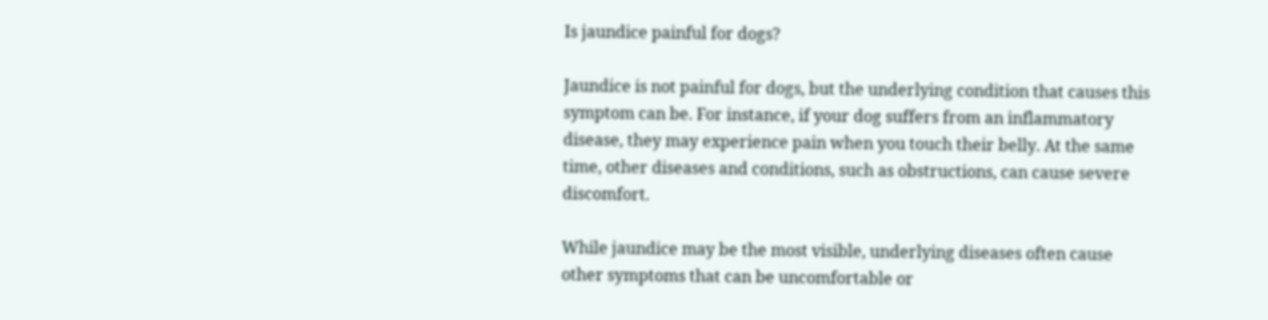Is jaundice painful for dogs?

Jaundice is not painful for dogs, but the underlying condition that causes this symptom can be. For instance, if your dog suffers from an inflammatory disease, they may experience pain when you touch their belly. At the same time, other diseases and conditions, such as obstructions, can cause severe discomfort.

While jaundice may be the most visible, underlying diseases often cause other symptoms that can be uncomfortable or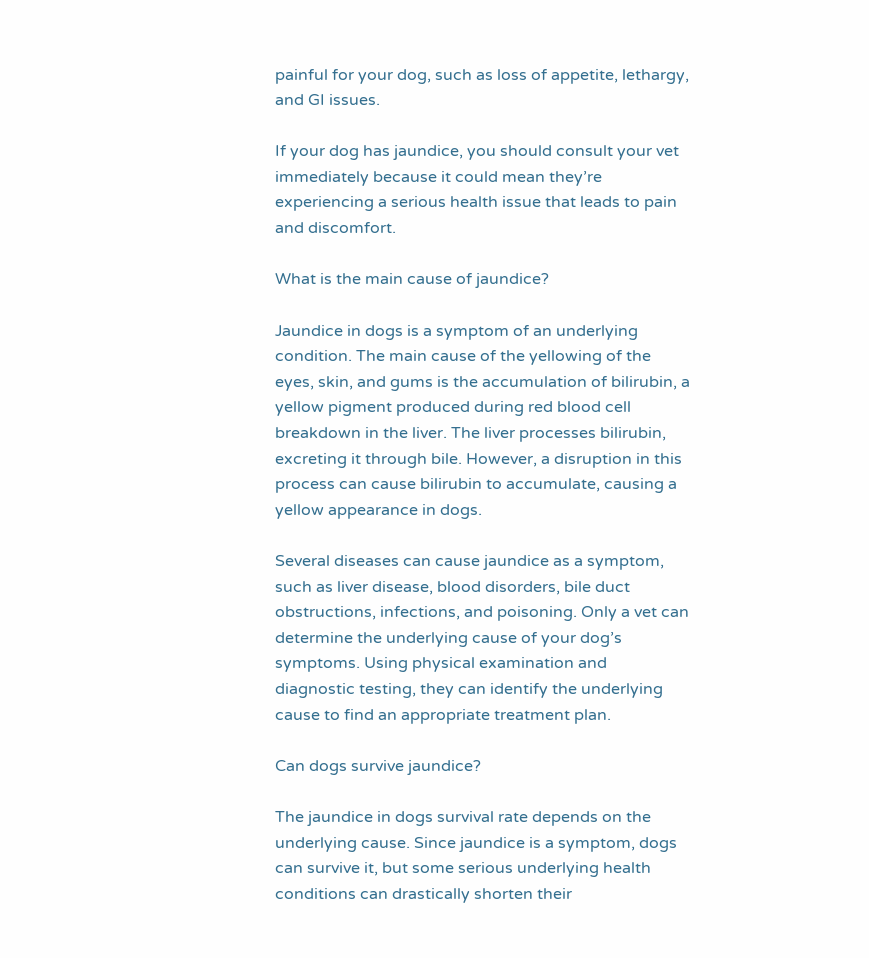painful for your dog, such as loss of appetite, lethargy, and GI issues.

If your dog has jaundice, you should consult your vet immediately because it could mean they’re experiencing a serious health issue that leads to pain and discomfort.

What is the main cause of jaundice?

Jaundice in dogs is a symptom of an underlying condition. The main cause of the yellowing of the eyes, skin, and gums is the accumulation of bilirubin, a yellow pigment produced during red blood cell breakdown in the liver. The liver processes bilirubin, excreting it through bile. However, a disruption in this process can cause bilirubin to accumulate, causing a yellow appearance in dogs.

Several diseases can cause jaundice as a symptom, such as liver disease, blood disorders, bile duct obstructions, infections, and poisoning. Only a vet can determine the underlying cause of your dog’s symptoms. Using physical examination and diagnostic testing, they can identify the underlying cause to find an appropriate treatment plan.

Can dogs survive jaundice?

The jaundice in dogs survival rate depends on the underlying cause. Since jaundice is a symptom, dogs can survive it, but some serious underlying health conditions can drastically shorten their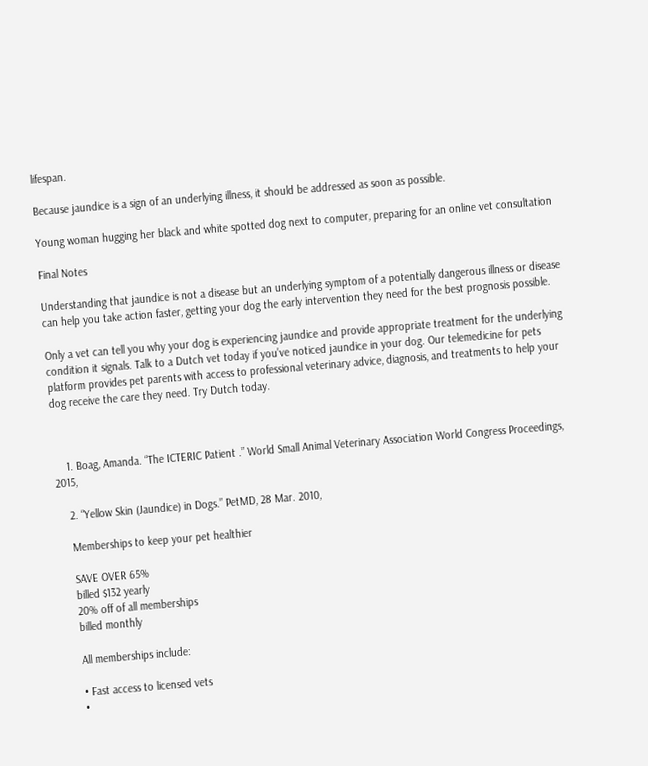lifespan.

Because jaundice is a sign of an underlying illness, it should be addressed as soon as possible.

Young woman hugging her black and white spotted dog next to computer, preparing for an online vet consultation

Final Notes

Understanding that jaundice is not a disease but an underlying symptom of a potentially dangerous illness or disease can help you take action faster, getting your dog the early intervention they need for the best prognosis possible.

Only a vet can tell you why your dog is experiencing jaundice and provide appropriate treatment for the underlying condition it signals. Talk to a Dutch vet today if you’ve noticed jaundice in your dog. Our telemedicine for pets platform provides pet parents with access to professional veterinary advice, diagnosis, and treatments to help your dog receive the care they need. Try Dutch today.



    1. Boag, Amanda. “The ICTERIC Patient .” World Small Animal Veterinary Association World Congress Proceedings, 2015,

    2. “Yellow Skin (Jaundice) in Dogs.” PetMD, 28 Mar. 2010,

    Memberships to keep your pet healthier

    SAVE OVER 65%
    billed $132 yearly
    20% off of all memberships
    billed monthly

    All memberships include:

    • Fast access to licensed vets
    •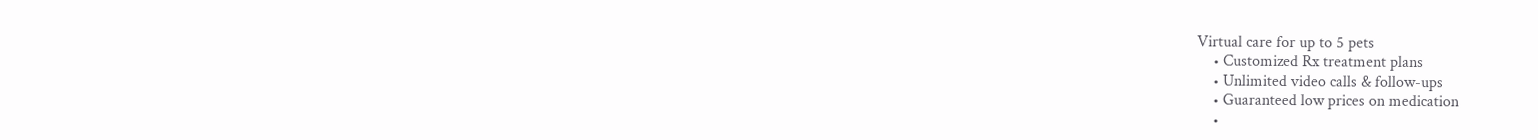Virtual care for up to 5 pets
    • Customized Rx treatment plans
    • Unlimited video calls & follow-ups
    • Guaranteed low prices on medication
    •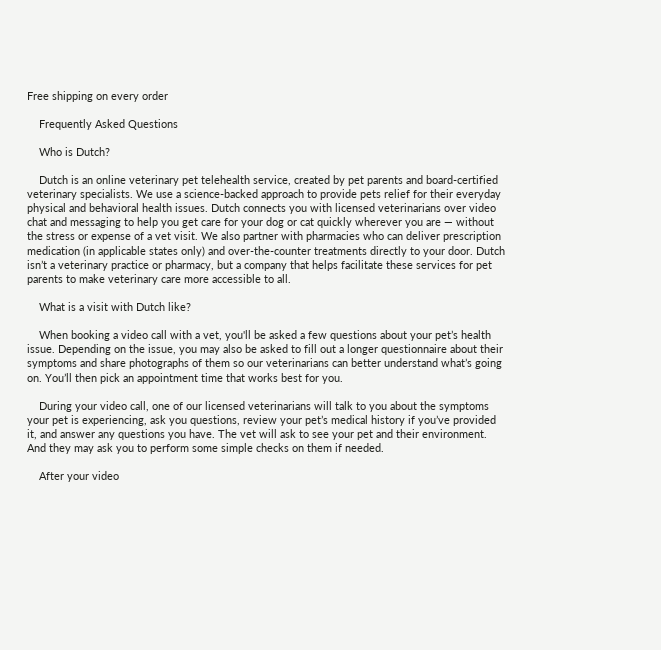Free shipping on every order

    Frequently Asked Questions

    Who is Dutch?

    Dutch is an online veterinary pet telehealth service, created by pet parents and board-certified veterinary specialists. We use a science-backed approach to provide pets relief for their everyday physical and behavioral health issues. Dutch connects you with licensed veterinarians over video chat and messaging to help you get care for your dog or cat quickly wherever you are — without the stress or expense of a vet visit. We also partner with pharmacies who can deliver prescription medication (in applicable states only) and over-the-counter treatments directly to your door. Dutch isn’t a veterinary practice or pharmacy, but a company that helps facilitate these services for pet parents to make veterinary care more accessible to all.

    What is a visit with Dutch like?

    When booking a video call with a vet, you'll be asked a few questions about your pet’s health issue. Depending on the issue, you may also be asked to fill out a longer questionnaire about their symptoms and share photographs of them so our veterinarians can better understand what’s going on. You’ll then pick an appointment time that works best for you.

    During your video call, one of our licensed veterinarians will talk to you about the symptoms your pet is experiencing, ask you questions, review your pet’s medical history if you’ve provided it, and answer any questions you have. The vet will ask to see your pet and their environment. And they may ask you to perform some simple checks on them if needed.

    After your video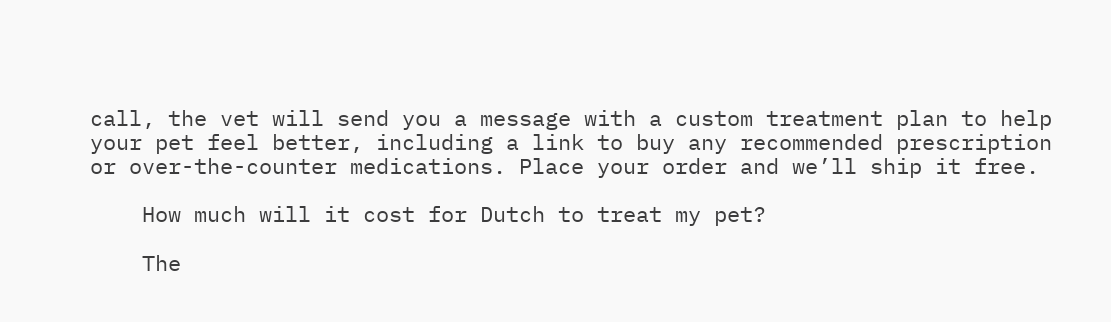call, the vet will send you a message with a custom treatment plan to help your pet feel better, including a link to buy any recommended prescription or over-the-counter medications. Place your order and we’ll ship it free.

    How much will it cost for Dutch to treat my pet?

    The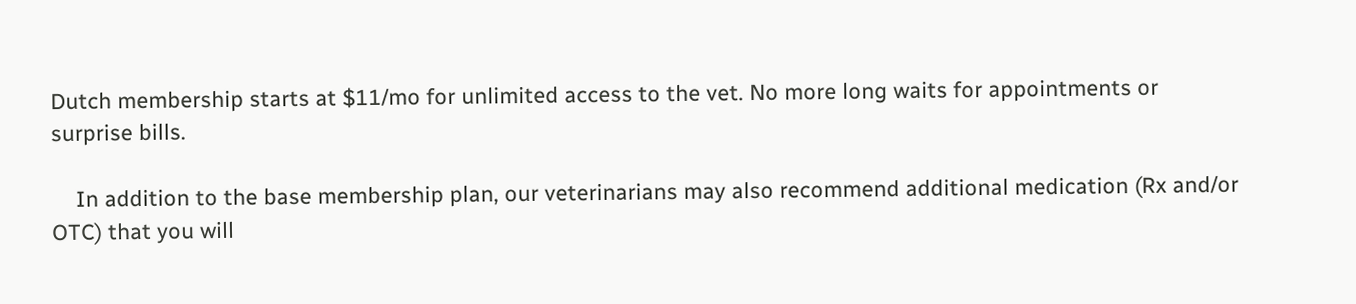Dutch membership starts at $11/mo for unlimited access to the vet. No more long waits for appointments or surprise bills.

    In addition to the base membership plan, our veterinarians may also recommend additional medication (Rx and/or OTC) that you will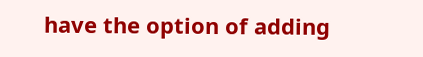have the option of adding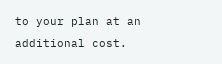to your plan at an additional cost.